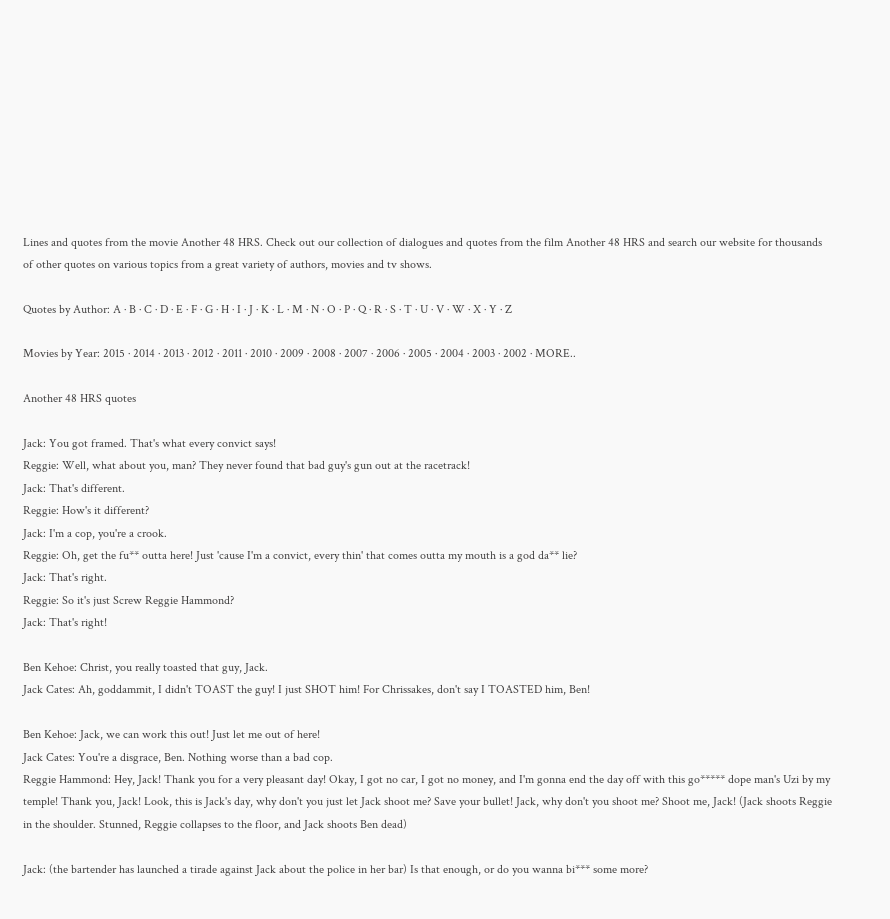Lines and quotes from the movie Another 48 HRS. Check out our collection of dialogues and quotes from the film Another 48 HRS and search our website for thousands of other quotes on various topics from a great variety of authors, movies and tv shows.

Quotes by Author: A · B · C · D · E · F · G · H · I · J · K · L · M · N · O · P · Q · R · S · T · U · V · W · X · Y · Z

Movies by Year: 2015 · 2014 · 2013 · 2012 · 2011 · 2010 · 2009 · 2008 · 2007 · 2006 · 2005 · 2004 · 2003 · 2002 · MORE..

Another 48 HRS quotes

Jack: You got framed. That's what every convict says!
Reggie: Well, what about you, man? They never found that bad guy's gun out at the racetrack!
Jack: That's different.
Reggie: How's it different?
Jack: I'm a cop, you're a crook.
Reggie: Oh, get the fu** outta here! Just 'cause I'm a convict, every thin' that comes outta my mouth is a god da** lie?
Jack: That's right.
Reggie: So it's just Screw Reggie Hammond?
Jack: That's right!

Ben Kehoe: Christ, you really toasted that guy, Jack.
Jack Cates: Ah, goddammit, I didn't TOAST the guy! I just SHOT him! For Chrissakes, don't say I TOASTED him, Ben!

Ben Kehoe: Jack, we can work this out! Just let me out of here!
Jack Cates: You're a disgrace, Ben. Nothing worse than a bad cop.
Reggie Hammond: Hey, Jack! Thank you for a very pleasant day! Okay, I got no car, I got no money, and I'm gonna end the day off with this go***** dope man's Uzi by my temple! Thank you, Jack! Look, this is Jack's day, why don't you just let Jack shoot me? Save your bullet! Jack, why don't you shoot me? Shoot me, Jack! (Jack shoots Reggie in the shoulder. Stunned, Reggie collapses to the floor, and Jack shoots Ben dead)

Jack: (the bartender has launched a tirade against Jack about the police in her bar) Is that enough, or do you wanna bi*** some more?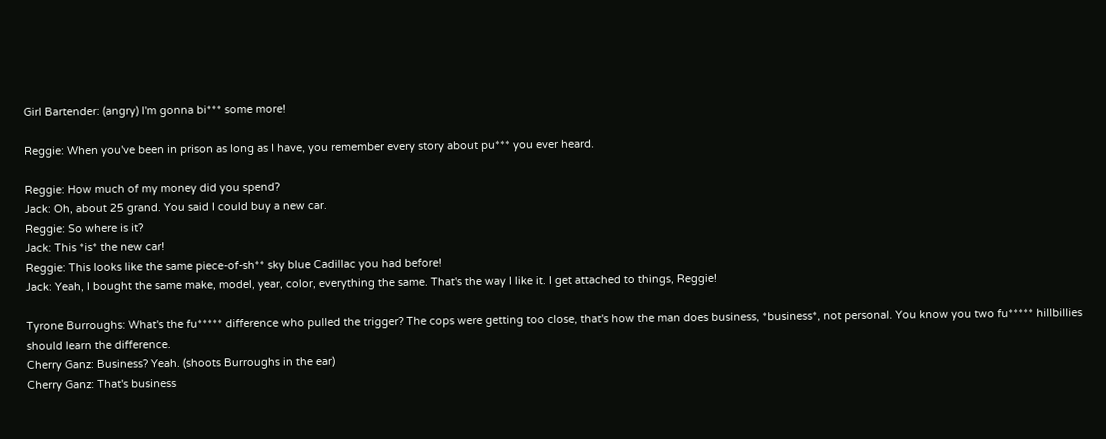Girl Bartender: (angry) I'm gonna bi*** some more!

Reggie: When you've been in prison as long as I have, you remember every story about pu*** you ever heard.

Reggie: How much of my money did you spend?
Jack: Oh, about 25 grand. You said I could buy a new car.
Reggie: So where is it?
Jack: This *is* the new car!
Reggie: This looks like the same piece-of-sh** sky blue Cadillac you had before!
Jack: Yeah, I bought the same make, model, year, color, everything the same. That's the way I like it. I get attached to things, Reggie!

Tyrone Burroughs: What's the fu***** difference who pulled the trigger? The cops were getting too close, that's how the man does business, *business*, not personal. You know you two fu***** hillbillies should learn the difference.
Cherry Ganz: Business? Yeah. (shoots Burroughs in the ear)
Cherry Ganz: That's business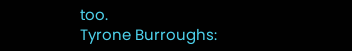too.
Tyrone Burroughs: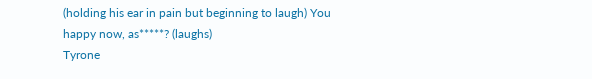(holding his ear in pain but beginning to laugh) You happy now, as*****? (laughs)
Tyrone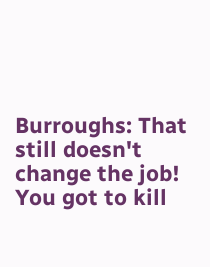Burroughs: That still doesn't change the job! You got to kill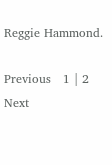Reggie Hammond.

Previous   1 | 2   Next